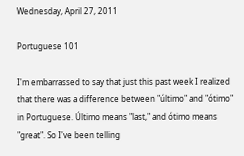Wednesday, April 27, 2011

Portuguese 101

I'm embarrassed to say that just this past week I realized that there was a difference between "último" and "ótimo" in Portuguese. Último means "last," and ótimo means "great". So I've been telling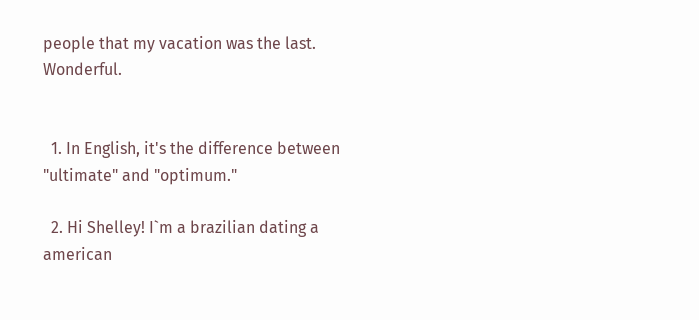people that my vacation was the last. Wonderful.


  1. In English, it's the difference between "ultimate" and "optimum."

  2. Hi Shelley! I`m a brazilian dating a american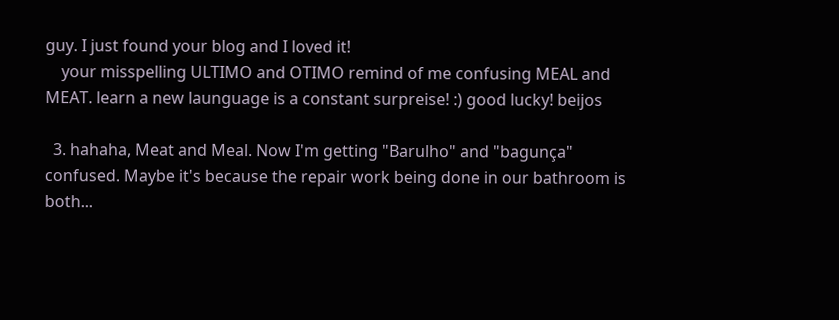guy. I just found your blog and I loved it!
    your misspelling ULTIMO and OTIMO remind of me confusing MEAL and MEAT. learn a new launguage is a constant surpreise! :) good lucky! beijos

  3. hahaha, Meat and Meal. Now I'm getting "Barulho" and "bagunça" confused. Maybe it's because the repair work being done in our bathroom is both...